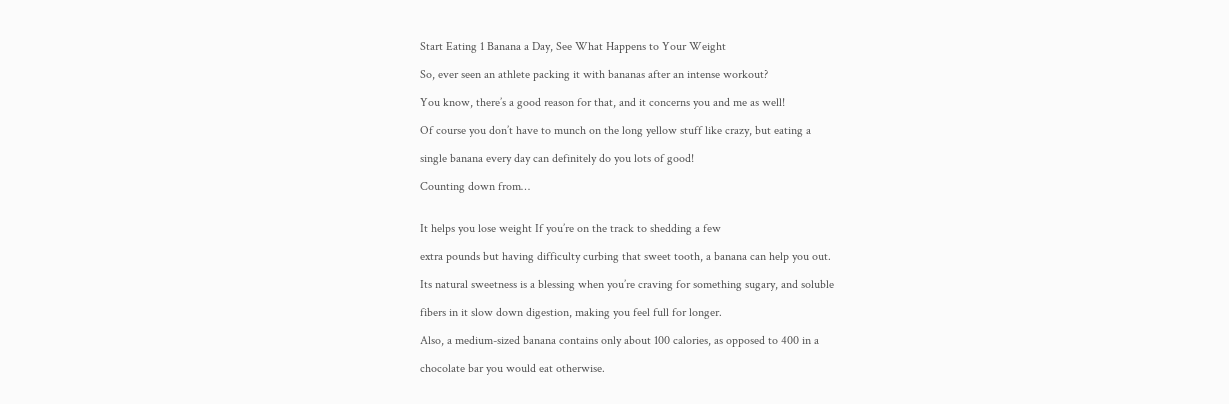Start Eating 1 Banana a Day, See What Happens to Your Weight

So, ever seen an athlete packing it with bananas after an intense workout?

You know, there’s a good reason for that, and it concerns you and me as well!

Of course you don’t have to munch on the long yellow stuff like crazy, but eating a

single banana every day can definitely do you lots of good!

Counting down from…


It helps you lose weight If you’re on the track to shedding a few

extra pounds but having difficulty curbing that sweet tooth, a banana can help you out.

Its natural sweetness is a blessing when you’re craving for something sugary, and soluble

fibers in it slow down digestion, making you feel full for longer.

Also, a medium-sized banana contains only about 100 calories, as opposed to 400 in a

chocolate bar you would eat otherwise.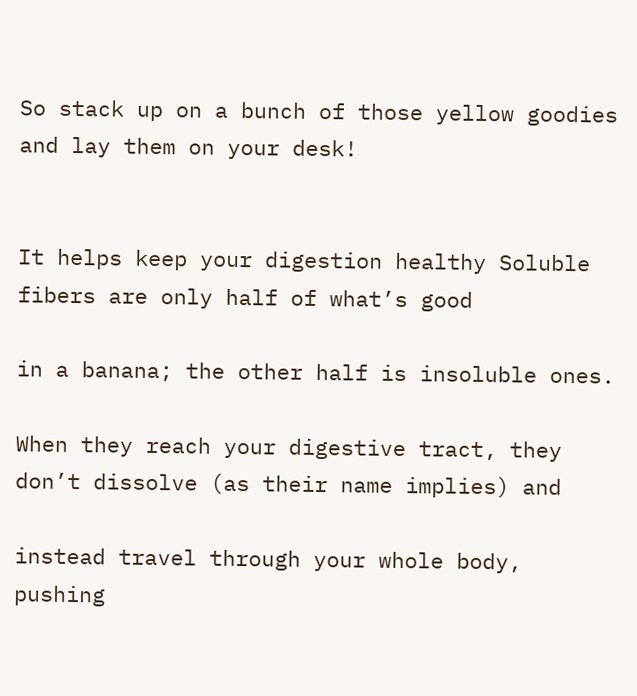So stack up on a bunch of those yellow goodies and lay them on your desk!


It helps keep your digestion healthy Soluble fibers are only half of what’s good

in a banana; the other half is insoluble ones.

When they reach your digestive tract, they don’t dissolve (as their name implies) and

instead travel through your whole body, pushing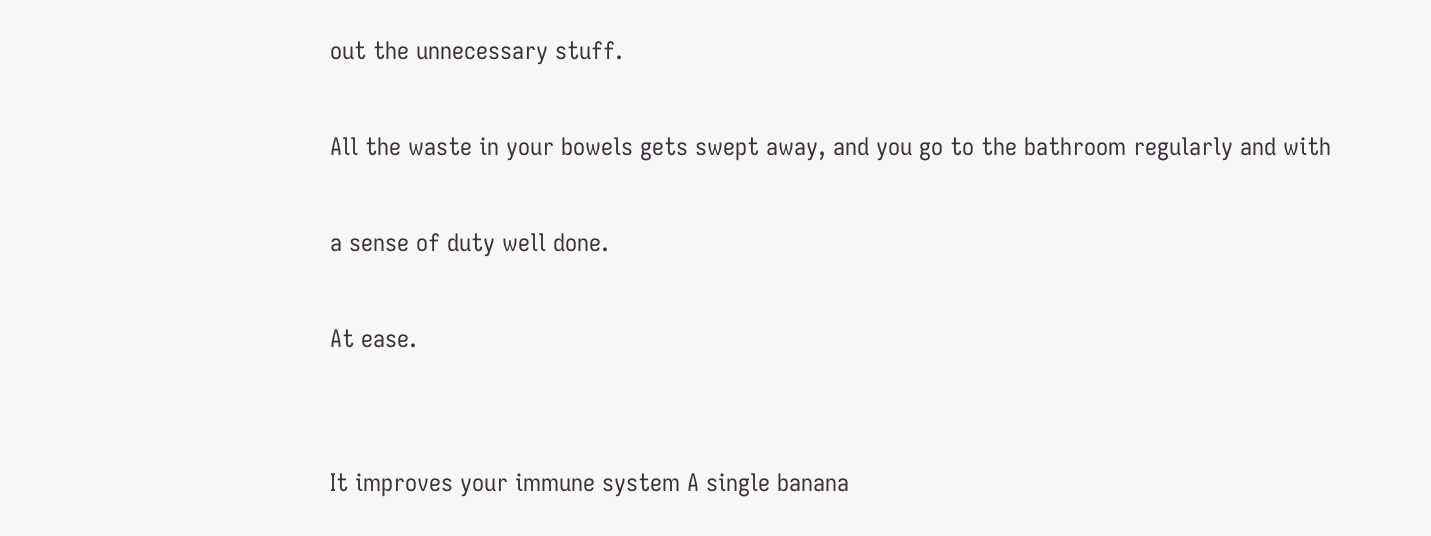out the unnecessary stuff.

All the waste in your bowels gets swept away, and you go to the bathroom regularly and with

a sense of duty well done.

At ease.


It improves your immune system A single banana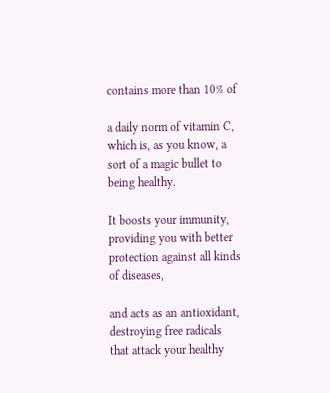contains more than 10% of

a daily norm of vitamin C, which is, as you know, a sort of a magic bullet to being healthy.

It boosts your immunity, providing you with better protection against all kinds of diseases,

and acts as an antioxidant, destroying free radicals that attack your healthy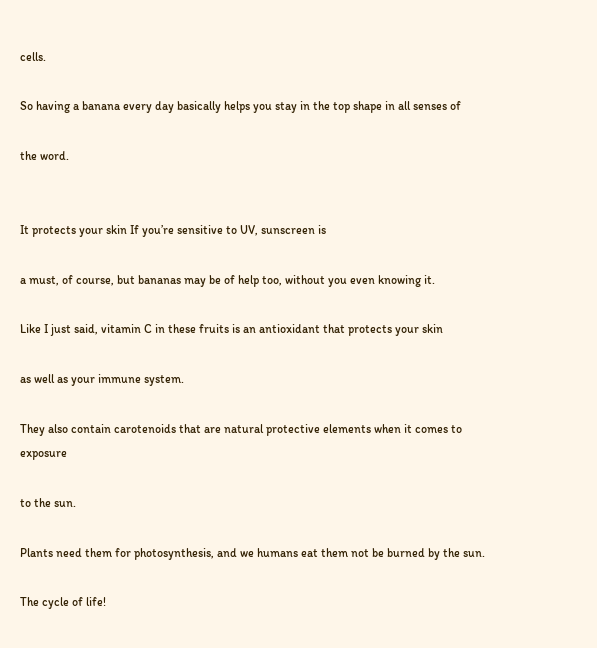cells.

So having a banana every day basically helps you stay in the top shape in all senses of

the word.


It protects your skin If you’re sensitive to UV, sunscreen is

a must, of course, but bananas may be of help too, without you even knowing it.

Like I just said, vitamin C in these fruits is an antioxidant that protects your skin

as well as your immune system.

They also contain carotenoids that are natural protective elements when it comes to exposure

to the sun.

Plants need them for photosynthesis, and we humans eat them not be burned by the sun.

The cycle of life!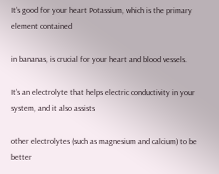It’s good for your heart Potassium, which is the primary element contained

in bananas, is crucial for your heart and blood vessels.

It’s an electrolyte that helps electric conductivity in your system, and it also assists

other electrolytes (such as magnesium and calcium) to be better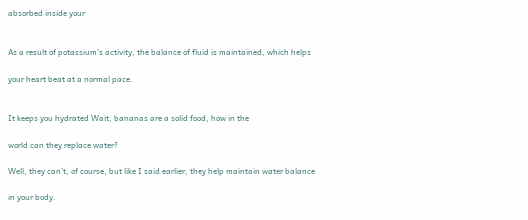absorbed inside your


As a result of potassium’s activity, the balance of fluid is maintained, which helps

your heart beat at a normal pace.


It keeps you hydrated Wait, bananas are a solid food, how in the

world can they replace water?

Well, they can’t, of course, but like I said earlier, they help maintain water balance

in your body.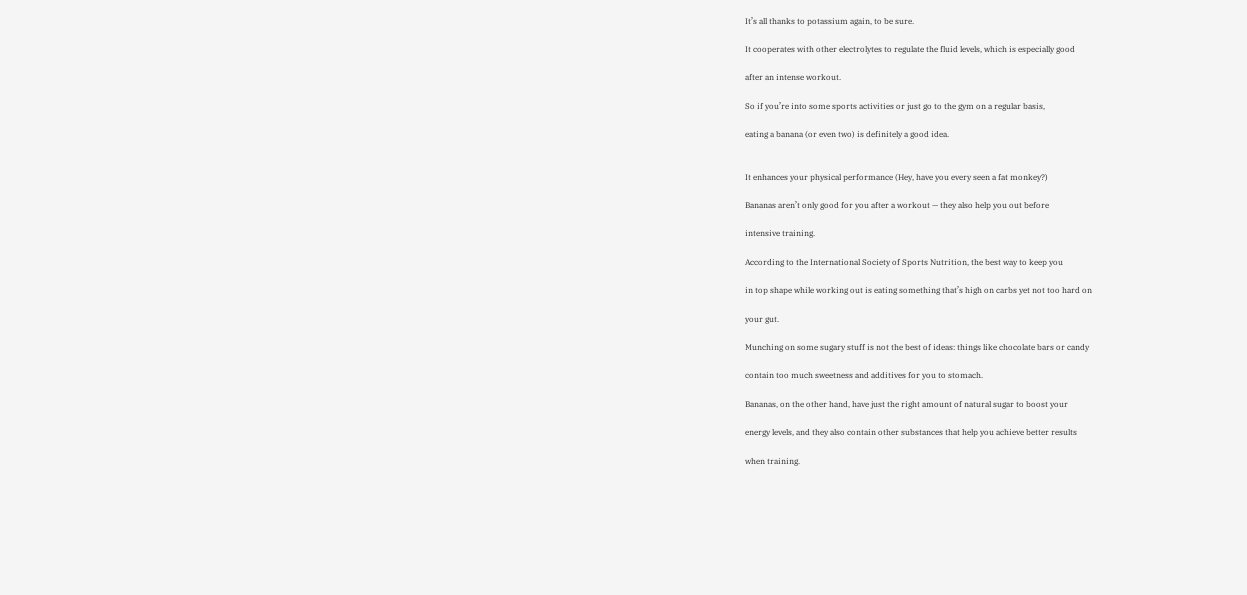It’s all thanks to potassium again, to be sure.

It cooperates with other electrolytes to regulate the fluid levels, which is especially good

after an intense workout.

So if you’re into some sports activities or just go to the gym on a regular basis,

eating a banana (or even two) is definitely a good idea.


It enhances your physical performance (Hey, have you every seen a fat monkey?)

Bananas aren’t only good for you after a workout — they also help you out before

intensive training.

According to the International Society of Sports Nutrition, the best way to keep you

in top shape while working out is eating something that’s high on carbs yet not too hard on

your gut.

Munching on some sugary stuff is not the best of ideas: things like chocolate bars or candy

contain too much sweetness and additives for you to stomach.

Bananas, on the other hand, have just the right amount of natural sugar to boost your

energy levels, and they also contain other substances that help you achieve better results

when training.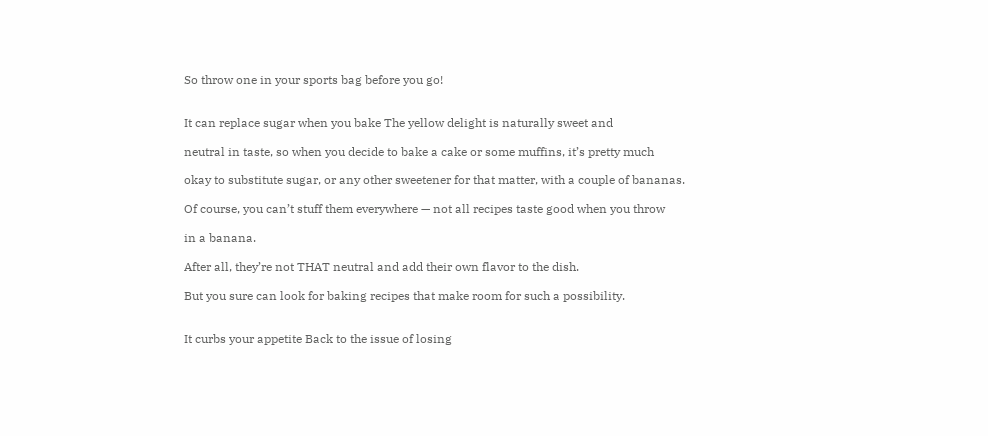So throw one in your sports bag before you go!


It can replace sugar when you bake The yellow delight is naturally sweet and

neutral in taste, so when you decide to bake a cake or some muffins, it’s pretty much

okay to substitute sugar, or any other sweetener for that matter, with a couple of bananas.

Of course, you can’t stuff them everywhere — not all recipes taste good when you throw

in a banana.

After all, they’re not THAT neutral and add their own flavor to the dish.

But you sure can look for baking recipes that make room for such a possibility.


It curbs your appetite Back to the issue of losing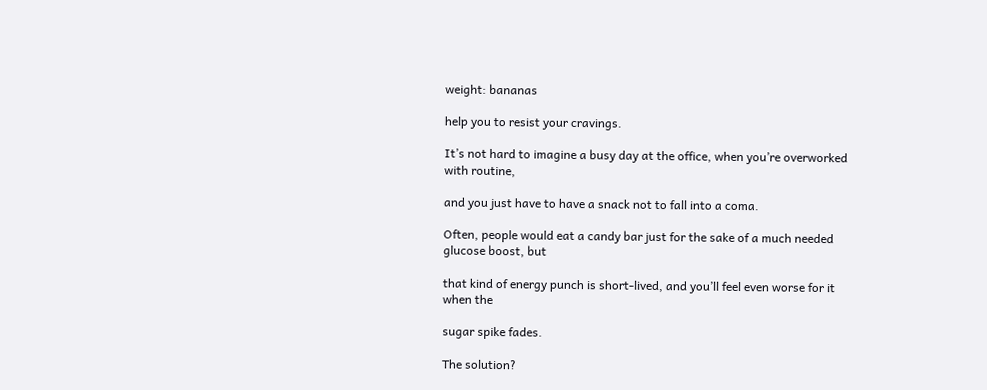weight: bananas

help you to resist your cravings.

It’s not hard to imagine a busy day at the office, when you’re overworked with routine,

and you just have to have a snack not to fall into a coma.

Often, people would eat a candy bar just for the sake of a much needed glucose boost, but

that kind of energy punch is short-lived, and you’ll feel even worse for it when the

sugar spike fades.

The solution?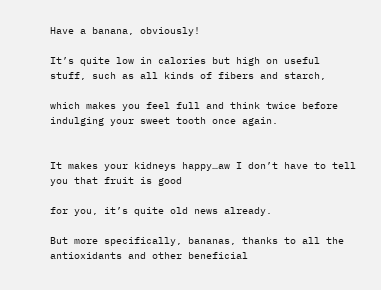Have a banana, obviously!

It’s quite low in calories but high on useful stuff, such as all kinds of fibers and starch,

which makes you feel full and think twice before indulging your sweet tooth once again.


It makes your kidneys happy…aw I don’t have to tell you that fruit is good

for you, it’s quite old news already.

But more specifically, bananas, thanks to all the antioxidants and other beneficial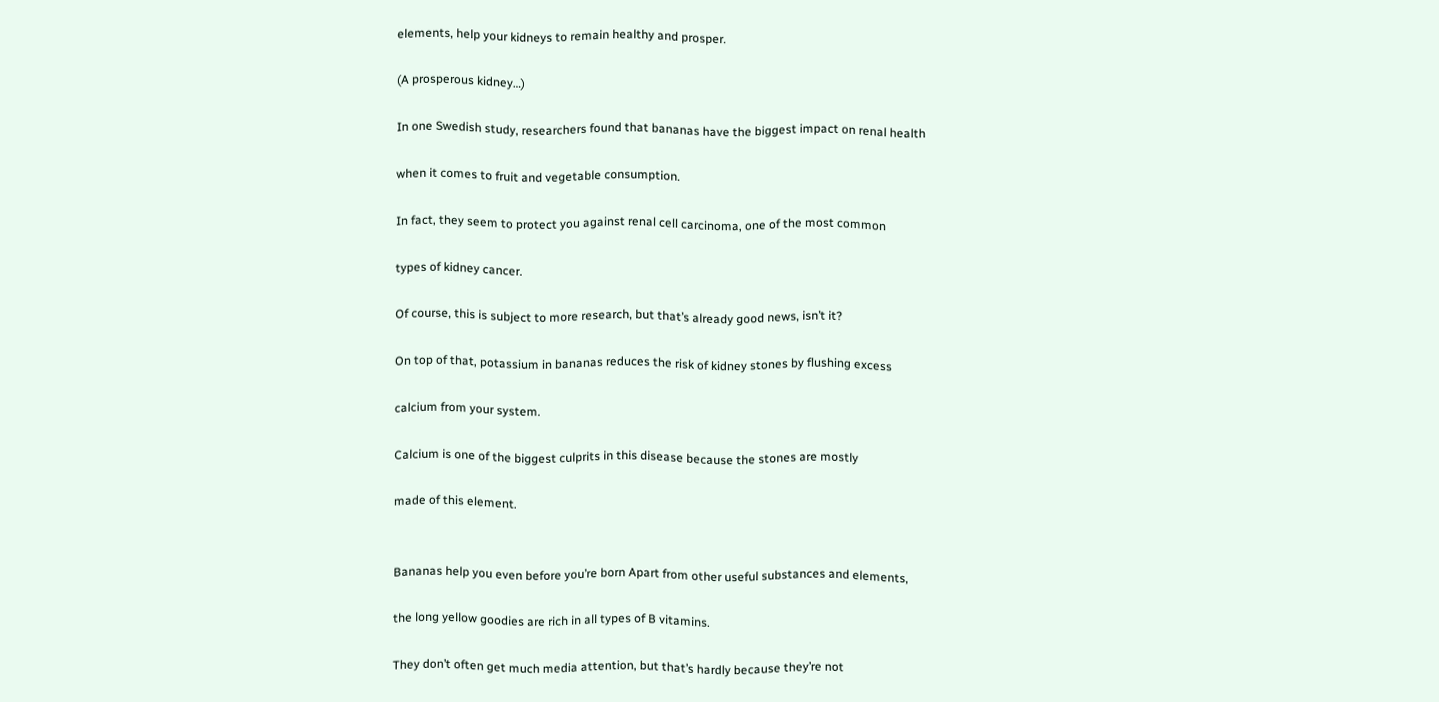elements, help your kidneys to remain healthy and prosper.

(A prosperous kidney…)

In one Swedish study, researchers found that bananas have the biggest impact on renal health

when it comes to fruit and vegetable consumption.

In fact, they seem to protect you against renal cell carcinoma, one of the most common

types of kidney cancer.

Of course, this is subject to more research, but that’s already good news, isn’t it?

On top of that, potassium in bananas reduces the risk of kidney stones by flushing excess

calcium from your system.

Calcium is one of the biggest culprits in this disease because the stones are mostly

made of this element.


Bananas help you even before you’re born Apart from other useful substances and elements,

the long yellow goodies are rich in all types of B vitamins.

They don’t often get much media attention, but that’s hardly because they’re not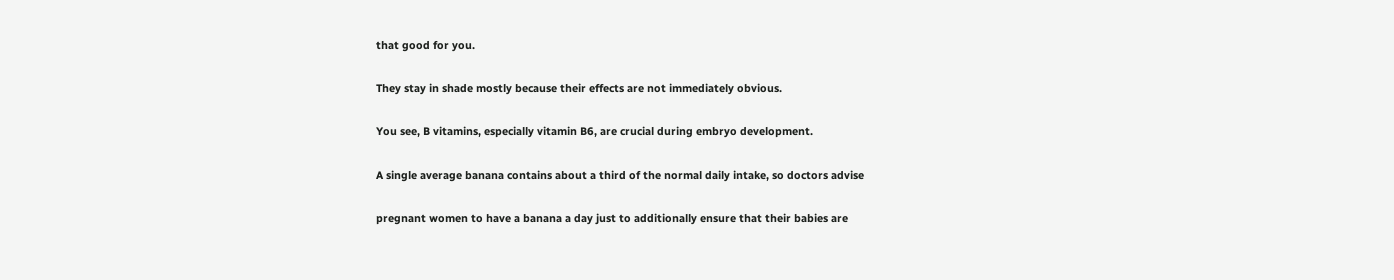that good for you.

They stay in shade mostly because their effects are not immediately obvious.

You see, B vitamins, especially vitamin B6, are crucial during embryo development.

A single average banana contains about a third of the normal daily intake, so doctors advise

pregnant women to have a banana a day just to additionally ensure that their babies are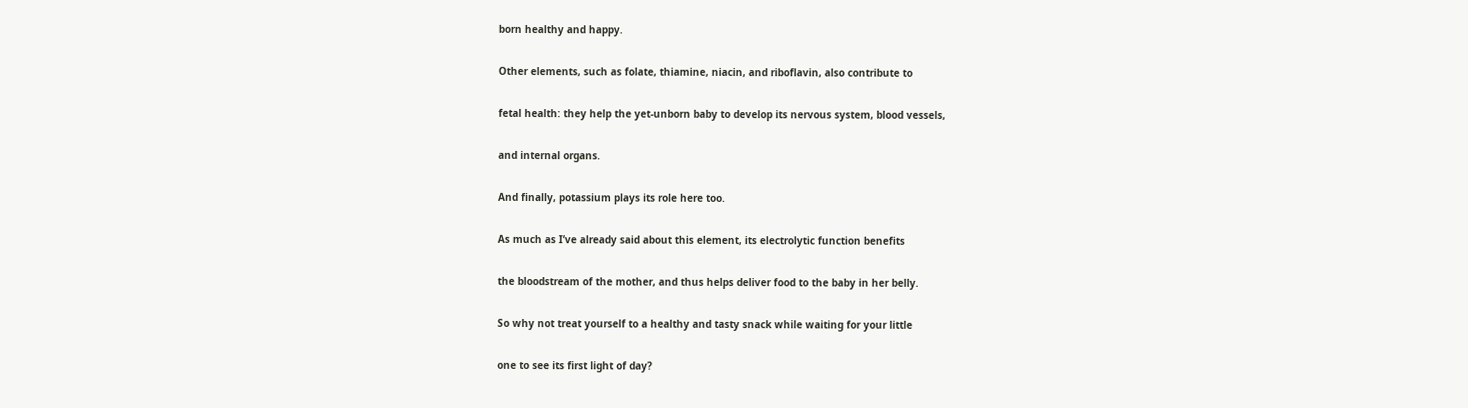born healthy and happy.

Other elements, such as folate, thiamine, niacin, and riboflavin, also contribute to

fetal health: they help the yet-unborn baby to develop its nervous system, blood vessels,

and internal organs.

And finally, potassium plays its role here too.

As much as I’ve already said about this element, its electrolytic function benefits

the bloodstream of the mother, and thus helps deliver food to the baby in her belly.

So why not treat yourself to a healthy and tasty snack while waiting for your little

one to see its first light of day?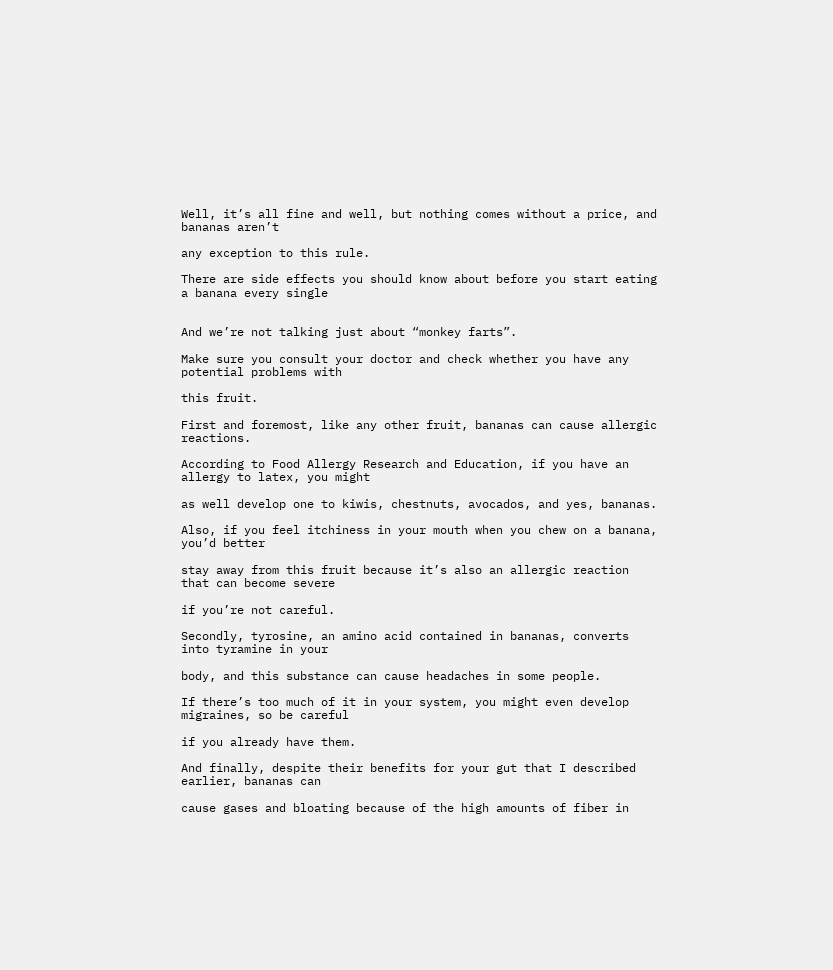Well, it’s all fine and well, but nothing comes without a price, and bananas aren’t

any exception to this rule.

There are side effects you should know about before you start eating a banana every single


And we’re not talking just about “monkey farts”.

Make sure you consult your doctor and check whether you have any potential problems with

this fruit.

First and foremost, like any other fruit, bananas can cause allergic reactions.

According to Food Allergy Research and Education, if you have an allergy to latex, you might

as well develop one to kiwis, chestnuts, avocados, and yes, bananas.

Also, if you feel itchiness in your mouth when you chew on a banana, you’d better

stay away from this fruit because it’s also an allergic reaction that can become severe

if you’re not careful.

Secondly, tyrosine, an amino acid contained in bananas, converts into tyramine in your

body, and this substance can cause headaches in some people.

If there’s too much of it in your system, you might even develop migraines, so be careful

if you already have them.

And finally, despite their benefits for your gut that I described earlier, bananas can

cause gases and bloating because of the high amounts of fiber in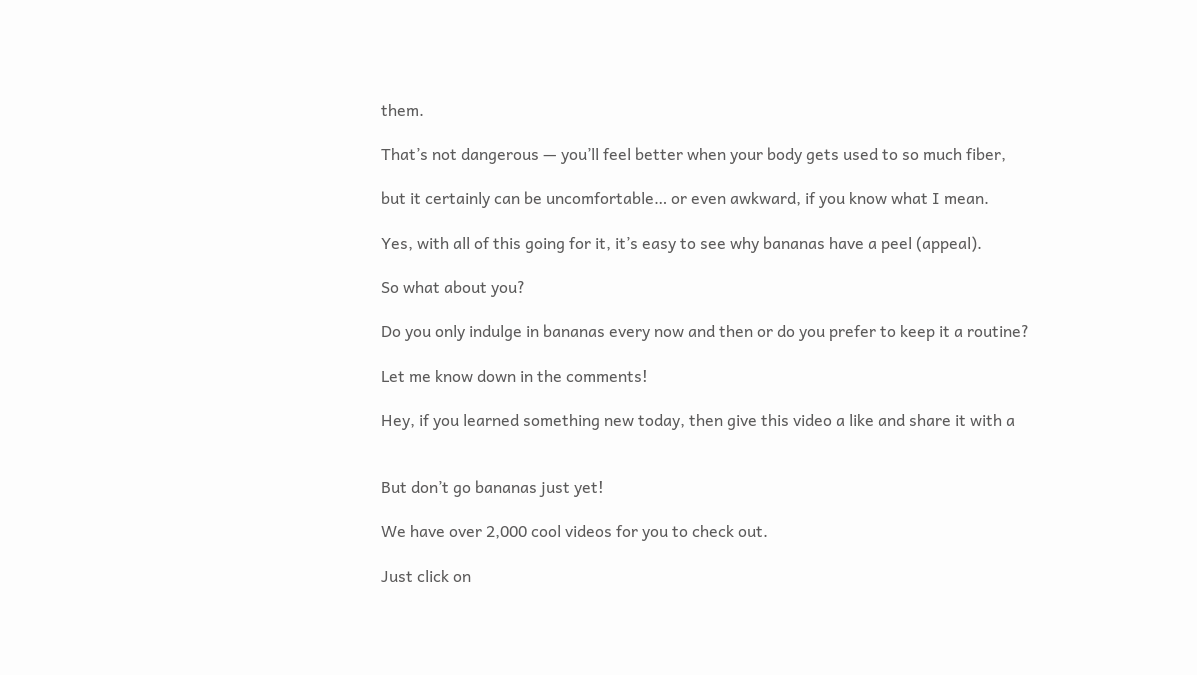them.

That’s not dangerous — you’ll feel better when your body gets used to so much fiber,

but it certainly can be uncomfortable… or even awkward, if you know what I mean.

Yes, with all of this going for it, it’s easy to see why bananas have a peel (appeal).

So what about you?

Do you only indulge in bananas every now and then or do you prefer to keep it a routine?

Let me know down in the comments!

Hey, if you learned something new today, then give this video a like and share it with a


But don’t go bananas just yet!

We have over 2,000 cool videos for you to check out.

Just click on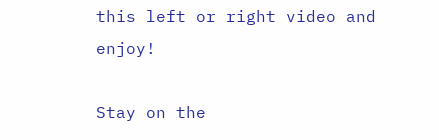this left or right video and enjoy!

Stay on the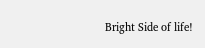Bright Side of life!